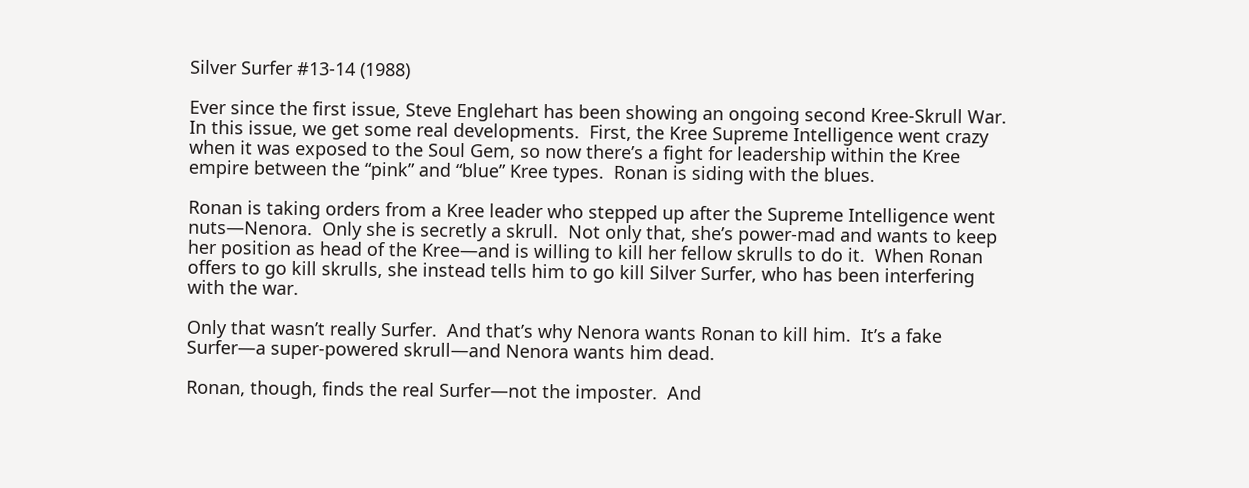Silver Surfer #13-14 (1988)

Ever since the first issue, Steve Englehart has been showing an ongoing second Kree-Skrull War.  In this issue, we get some real developments.  First, the Kree Supreme Intelligence went crazy when it was exposed to the Soul Gem, so now there’s a fight for leadership within the Kree empire between the “pink” and “blue” Kree types.  Ronan is siding with the blues.

Ronan is taking orders from a Kree leader who stepped up after the Supreme Intelligence went nuts—Nenora.  Only she is secretly a skrull.  Not only that, she’s power-mad and wants to keep her position as head of the Kree—and is willing to kill her fellow skrulls to do it.  When Ronan offers to go kill skrulls, she instead tells him to go kill Silver Surfer, who has been interfering with the war.

Only that wasn’t really Surfer.  And that’s why Nenora wants Ronan to kill him.  It’s a fake Surfer—a super-powered skrull—and Nenora wants him dead.

Ronan, though, finds the real Surfer—not the imposter.  And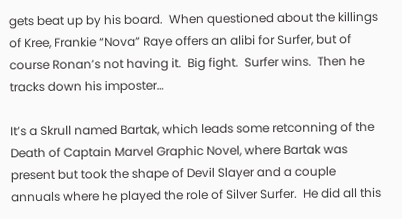gets beat up by his board.  When questioned about the killings of Kree, Frankie “Nova” Raye offers an alibi for Surfer, but of course Ronan’s not having it.  Big fight.  Surfer wins.  Then he tracks down his imposter…

It’s a Skrull named Bartak, which leads some retconning of the Death of Captain Marvel Graphic Novel, where Bartak was present but took the shape of Devil Slayer and a couple annuals where he played the role of Silver Surfer.  He did all this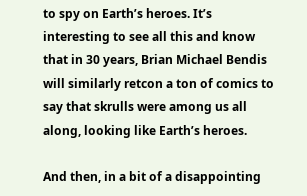to spy on Earth’s heroes. It’s interesting to see all this and know that in 30 years, Brian Michael Bendis will similarly retcon a ton of comics to say that skrulls were among us all along, looking like Earth’s heroes.

And then, in a bit of a disappointing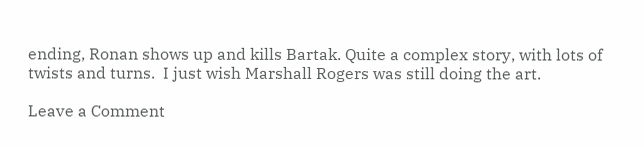ending, Ronan shows up and kills Bartak. Quite a complex story, with lots of twists and turns.  I just wish Marshall Rogers was still doing the art.

Leave a Comment